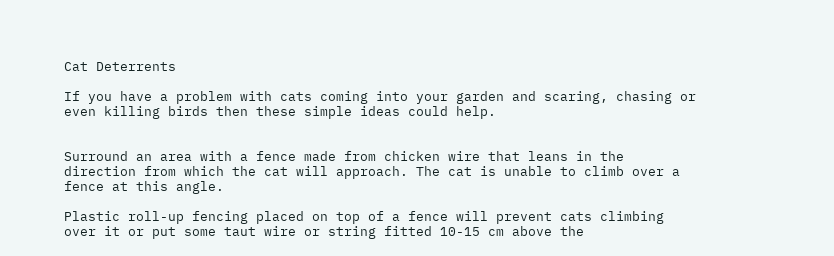Cat Deterrents

If you have a problem with cats coming into your garden and scaring, chasing or even killing birds then these simple ideas could help.


Surround an area with a fence made from chicken wire that leans in the direction from which the cat will approach. The cat is unable to climb over a fence at this angle.

Plastic roll-up fencing placed on top of a fence will prevent cats climbing over it or put some taut wire or string fitted 10-15 cm above the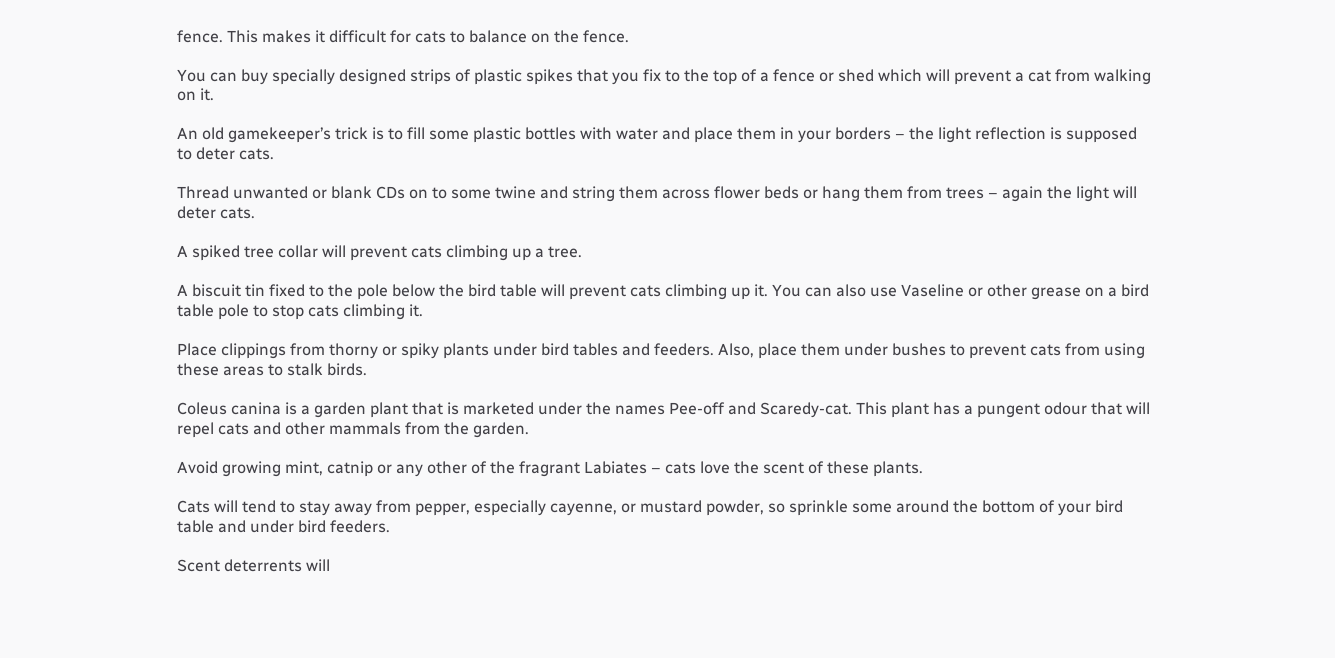fence. This makes it difficult for cats to balance on the fence.

You can buy specially designed strips of plastic spikes that you fix to the top of a fence or shed which will prevent a cat from walking on it.

An old gamekeeper’s trick is to fill some plastic bottles with water and place them in your borders – the light reflection is supposed to deter cats.

Thread unwanted or blank CDs on to some twine and string them across flower beds or hang them from trees – again the light will deter cats.

A spiked tree collar will prevent cats climbing up a tree.

A biscuit tin fixed to the pole below the bird table will prevent cats climbing up it. You can also use Vaseline or other grease on a bird table pole to stop cats climbing it.

Place clippings from thorny or spiky plants under bird tables and feeders. Also, place them under bushes to prevent cats from using these areas to stalk birds.

Coleus canina is a garden plant that is marketed under the names Pee-off and Scaredy-cat. This plant has a pungent odour that will repel cats and other mammals from the garden.

Avoid growing mint, catnip or any other of the fragrant Labiates – cats love the scent of these plants.

Cats will tend to stay away from pepper, especially cayenne, or mustard powder, so sprinkle some around the bottom of your bird table and under bird feeders.

Scent deterrents will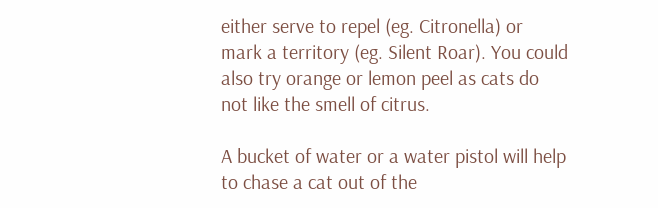either serve to repel (eg. Citronella) or mark a territory (eg. Silent Roar). You could also try orange or lemon peel as cats do not like the smell of citrus.

A bucket of water or a water pistol will help to chase a cat out of the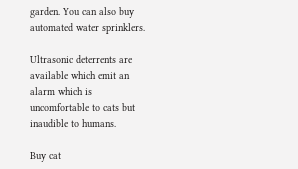garden. You can also buy automated water sprinklers.

Ultrasonic deterrents are available which emit an alarm which is uncomfortable to cats but inaudible to humans.

Buy cat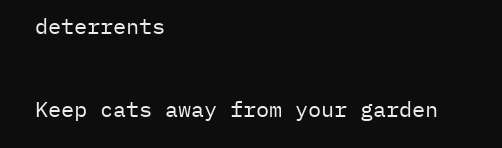deterrents

Keep cats away from your garden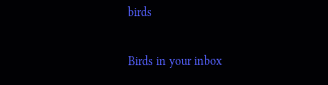birds

Birds in your inbox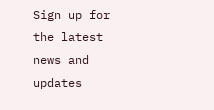Sign up for the latest news and updates